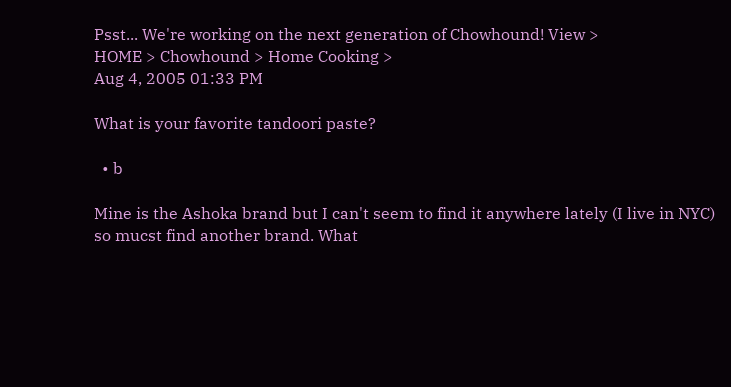Psst... We're working on the next generation of Chowhound! View >
HOME > Chowhound > Home Cooking >
Aug 4, 2005 01:33 PM

What is your favorite tandoori paste?

  • b

Mine is the Ashoka brand but I can't seem to find it anywhere lately (I live in NYC) so mucst find another brand. What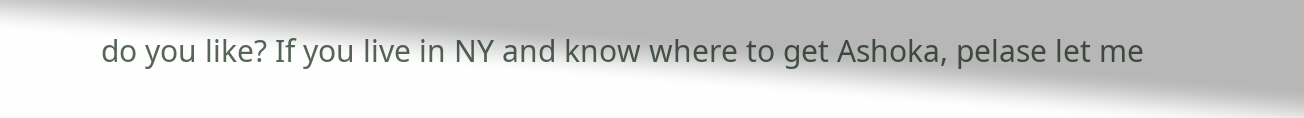do you like? If you live in NY and know where to get Ashoka, pelase let me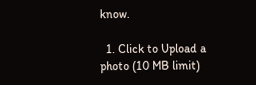know.

  1. Click to Upload a photo (10 MB limit)